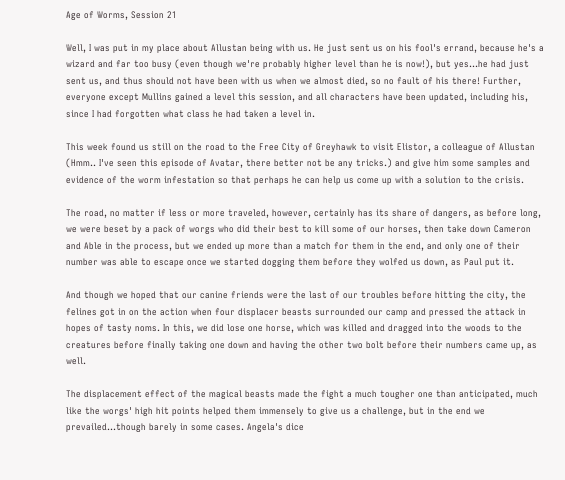Age of Worms, Session 21

Well, I was put in my place about Allustan being with us. He just sent us on his fool's errand, because he's a wizard and far too busy (even though we're probably higher level than he is now!), but yes...he had just sent us, and thus should not have been with us when we almost died, so no fault of his there! Further, everyone except Mullins gained a level this session, and all characters have been updated, including his, since I had forgotten what class he had taken a level in.

This week found us still on the road to the Free City of Greyhawk to visit Elistor, a colleague of Allustan (Hmm.. I've seen this episode of Avatar, there better not be any tricks.) and give him some samples and evidence of the worm infestation so that perhaps he can help us come up with a solution to the crisis.

The road, no matter if less or more traveled, however, certainly has its share of dangers, as before long, we were beset by a pack of worgs who did their best to kill some of our horses, then take down Cameron and Able in the process, but we ended up more than a match for them in the end, and only one of their number was able to escape once we started dogging them before they wolfed us down, as Paul put it.

And though we hoped that our canine friends were the last of our troubles before hitting the city, the felines got in on the action when four displacer beasts surrounded our camp and pressed the attack in hopes of tasty noms. In this, we did lose one horse, which was killed and dragged into the woods to the creatures before finally taking one down and having the other two bolt before their numbers came up, as well.

The displacement effect of the magical beasts made the fight a much tougher one than anticipated, much like the worgs' high hit points helped them immensely to give us a challenge, but in the end we prevailed...though barely in some cases. Angela's dice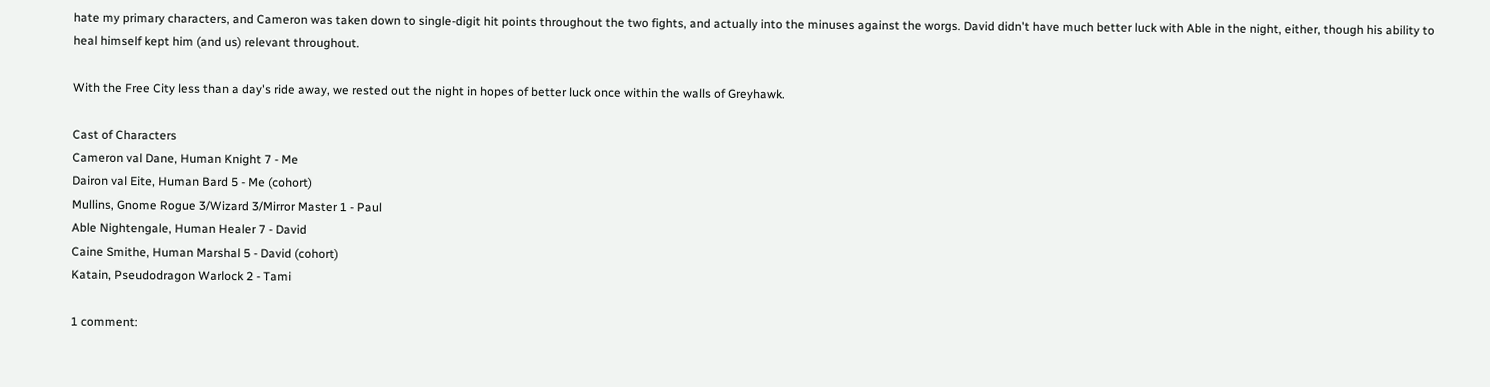hate my primary characters, and Cameron was taken down to single-digit hit points throughout the two fights, and actually into the minuses against the worgs. David didn't have much better luck with Able in the night, either, though his ability to heal himself kept him (and us) relevant throughout.

With the Free City less than a day's ride away, we rested out the night in hopes of better luck once within the walls of Greyhawk.

Cast of Characters
Cameron val Dane, Human Knight 7 - Me
Dairon val Eite, Human Bard 5 - Me (cohort)
Mullins, Gnome Rogue 3/Wizard 3/Mirror Master 1 - Paul
Able Nightengale, Human Healer 7 - David
Caine Smithe, Human Marshal 5 - David (cohort)
Katain, Pseudodragon Warlock 2 - Tami

1 comment: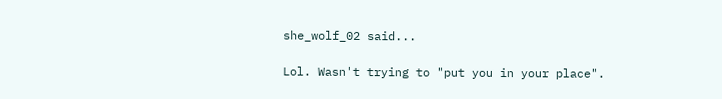she_wolf_02 said...

Lol. Wasn't trying to "put you in your place".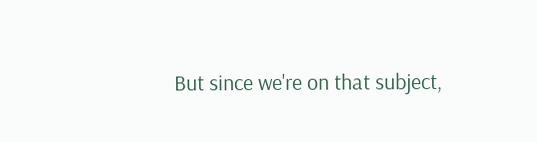But since we're on that subject,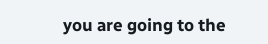you are going to the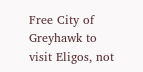Free City of Greyhawk to visit Eligos, not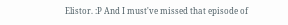Elistor. :P And I must've missed that episode of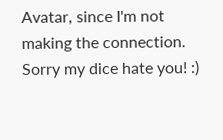Avatar, since I'm not making the connection.
Sorry my dice hate you! :)